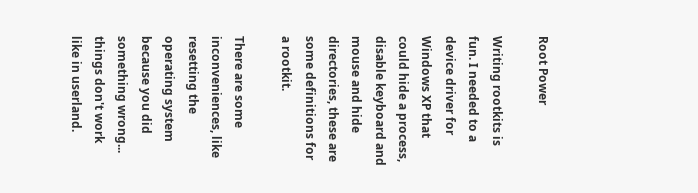Root Power

Writing rootkits is fun. I needed to a device driver for Windows XP that could hide a process, disable keyboard and mouse and hide directories, these are some definitions for a rootkit.

There are some inconveniences, like resetting the operating system because you did something wrong... things don't work like in userland.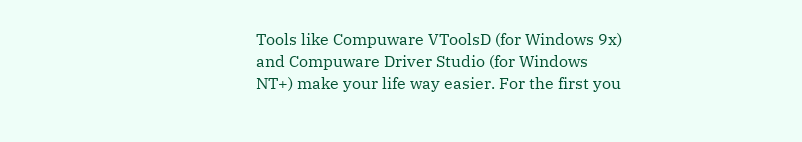Tools like Compuware VToolsD (for Windows 9x) and Compuware Driver Studio (for Windows NT+) make your life way easier. For the first you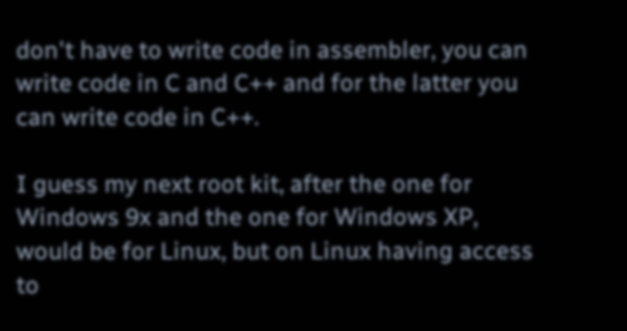don't have to write code in assembler, you can write code in C and C++ and for the latter you can write code in C++.

I guess my next root kit, after the one for Windows 9x and the one for Windows XP, would be for Linux, but on Linux having access to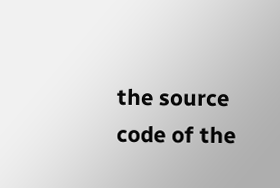the source code of the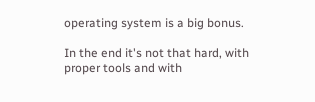operating system is a big bonus.

In the end it's not that hard, with proper tools and with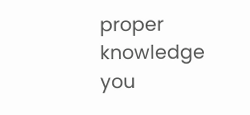proper knowledge you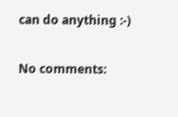can do anything :-)

No comments: